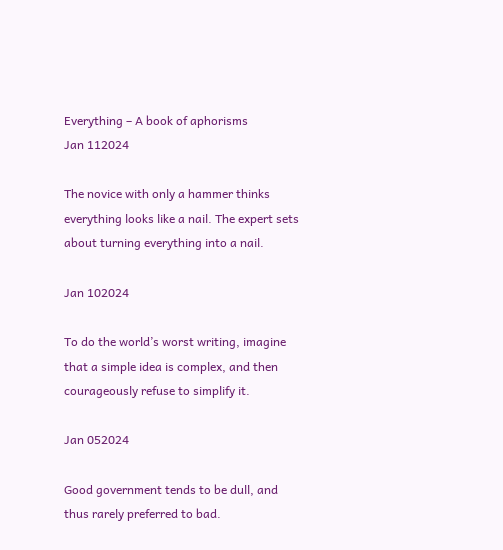Everything – A book of aphorisms
Jan 112024

The novice with only a hammer thinks everything looks like a nail. The expert sets about turning everything into a nail.

Jan 102024

To do the world’s worst writing, imagine that a simple idea is complex, and then courageously refuse to simplify it.

Jan 052024

Good government tends to be dull, and thus rarely preferred to bad.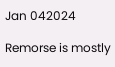Jan 042024

Remorse is mostly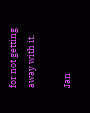for not getting away with it.

Jan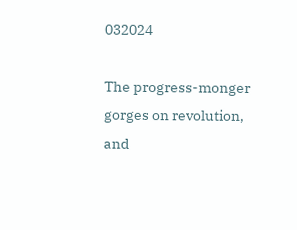032024

The progress-monger gorges on revolution, and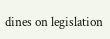dines on legislation